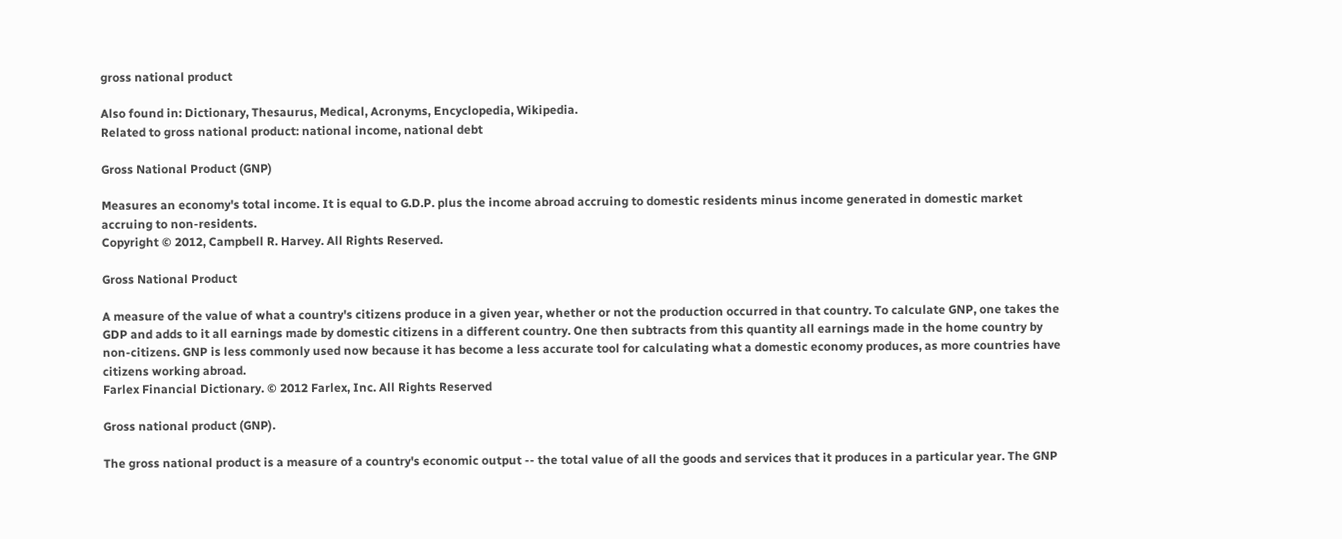gross national product

Also found in: Dictionary, Thesaurus, Medical, Acronyms, Encyclopedia, Wikipedia.
Related to gross national product: national income, national debt

Gross National Product (GNP)

Measures an economy's total income. It is equal to G.D.P. plus the income abroad accruing to domestic residents minus income generated in domestic market accruing to non-residents.
Copyright © 2012, Campbell R. Harvey. All Rights Reserved.

Gross National Product

A measure of the value of what a country's citizens produce in a given year, whether or not the production occurred in that country. To calculate GNP, one takes the GDP and adds to it all earnings made by domestic citizens in a different country. One then subtracts from this quantity all earnings made in the home country by non-citizens. GNP is less commonly used now because it has become a less accurate tool for calculating what a domestic economy produces, as more countries have citizens working abroad.
Farlex Financial Dictionary. © 2012 Farlex, Inc. All Rights Reserved

Gross national product (GNP).

The gross national product is a measure of a country's economic output -- the total value of all the goods and services that it produces in a particular year. The GNP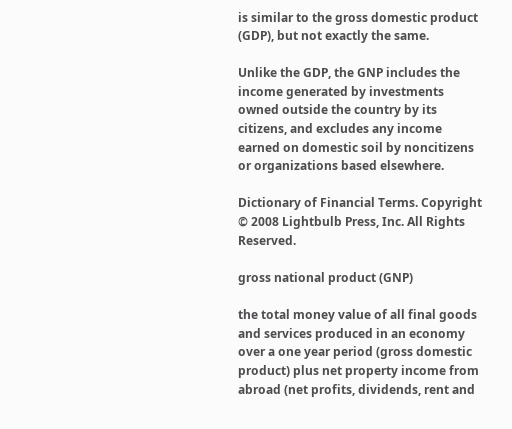is similar to the gross domestic product (GDP), but not exactly the same.

Unlike the GDP, the GNP includes the income generated by investments owned outside the country by its citizens, and excludes any income earned on domestic soil by noncitizens or organizations based elsewhere.

Dictionary of Financial Terms. Copyright © 2008 Lightbulb Press, Inc. All Rights Reserved.

gross national product (GNP)

the total money value of all final goods and services produced in an economy over a one year period (gross domestic product) plus net property income from abroad (net profits, dividends, rent and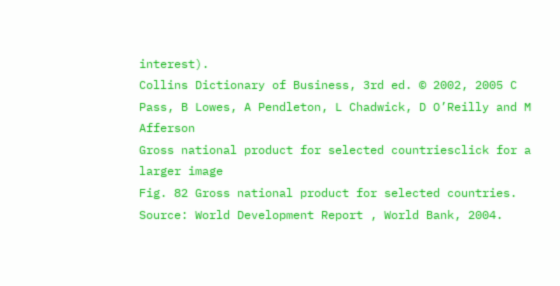interest).
Collins Dictionary of Business, 3rd ed. © 2002, 2005 C Pass, B Lowes, A Pendleton, L Chadwick, D O’Reilly and M Afferson
Gross national product for selected countriesclick for a larger image
Fig. 82 Gross national product for selected countries. Source: World Development Report , World Bank, 2004.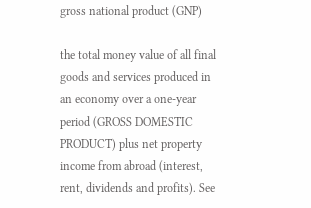gross national product (GNP)

the total money value of all final goods and services produced in an economy over a one-year period (GROSS DOMESTIC PRODUCT) plus net property income from abroad (interest, rent, dividends and profits). See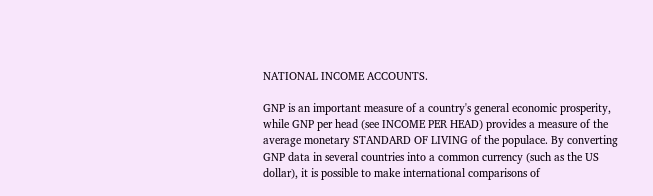NATIONAL INCOME ACCOUNTS.

GNP is an important measure of a country's general economic prosperity, while GNP per head (see INCOME PER HEAD) provides a measure of the average monetary STANDARD OF LIVING of the populace. By converting GNP data in several countries into a common currency (such as the US dollar), it is possible to make international comparisons of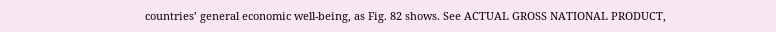countries’ general economic well-being, as Fig. 82 shows. See ACTUAL GROSS NATIONAL PRODUCT,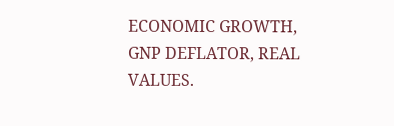ECONOMIC GROWTH, GNP DEFLATOR, REAL VALUES.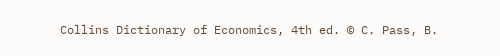Collins Dictionary of Economics, 4th ed. © C. Pass, B.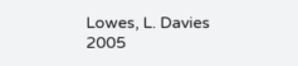Lowes, L. Davies 2005